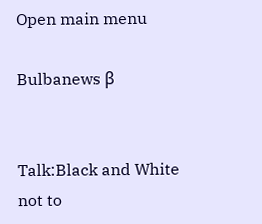Open main menu

Bulbanews β


Talk:Black and White not to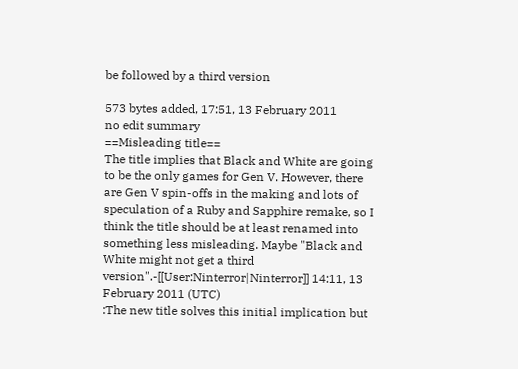be followed by a third version

573 bytes added, 17:51, 13 February 2011
no edit summary
==Misleading title==
The title implies that Black and White are going to be the only games for Gen V. However, there are Gen V spin-offs in the making and lots of speculation of a Ruby and Sapphire remake, so I think the title should be at least renamed into something less misleading. Maybe "Black and White might not get a third version".-[[User:Ninterror|Ninterror]] 14:11, 13 February 2011 (UTC)
:The new title solves this initial implication but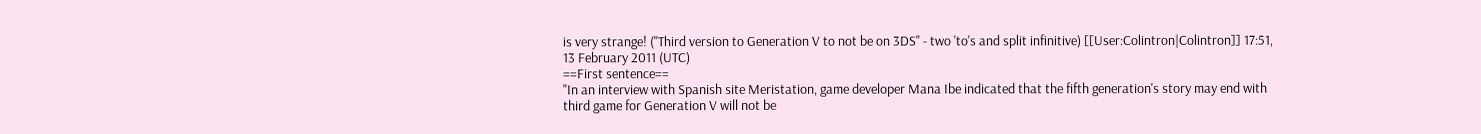is very strange! ("Third version to Generation V to not be on 3DS" - two 'to's and split infinitive) [[User:Colintron|Colintron]] 17:51, 13 February 2011 (UTC)
==First sentence==
"In an interview with Spanish site Meristation, game developer Mana Ibe indicated that the fifth generation's story may end with third game for Generation V will not be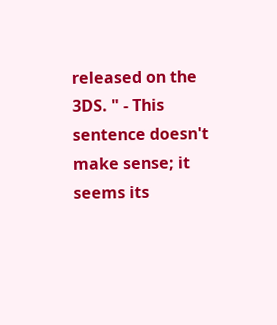released on the 3DS. " - This sentence doesn't make sense; it seems its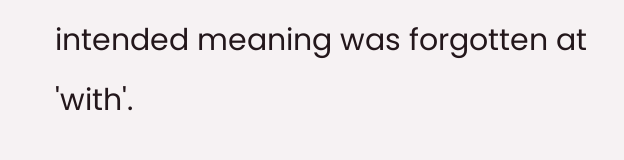intended meaning was forgotten at 'with'.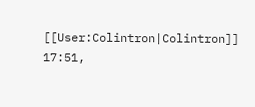[[User:Colintron|Colintron]] 17:51,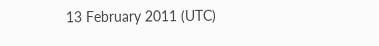13 February 2011 (UTC)